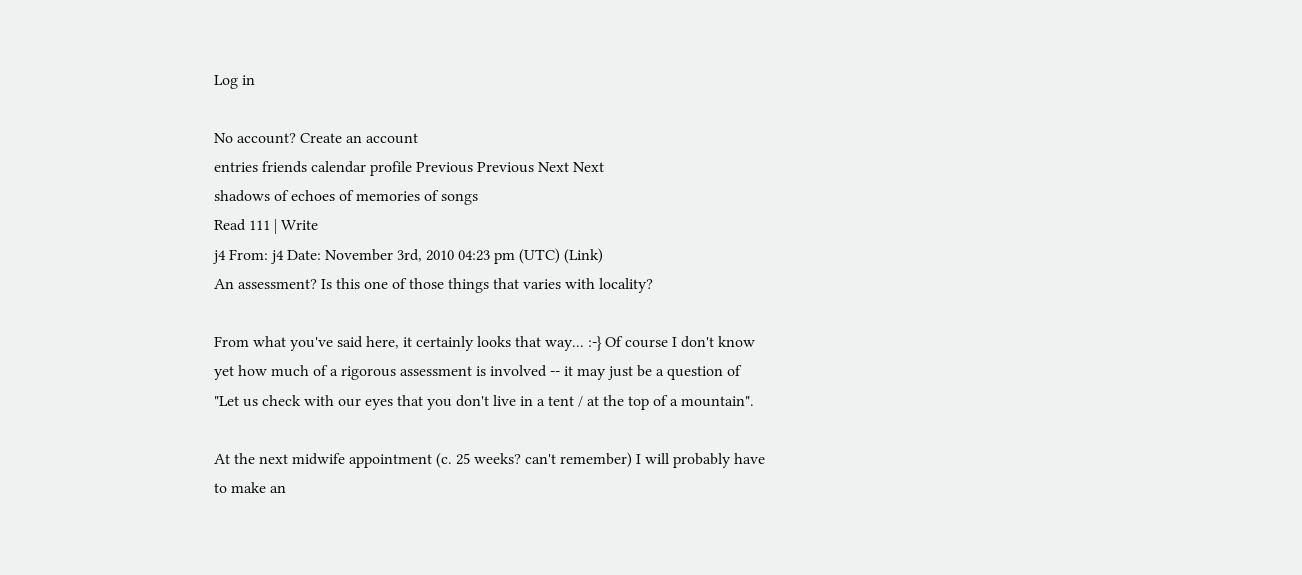Log in

No account? Create an account
entries friends calendar profile Previous Previous Next Next
shadows of echoes of memories of songs
Read 111 | Write
j4 From: j4 Date: November 3rd, 2010 04:23 pm (UTC) (Link)
An assessment? Is this one of those things that varies with locality?

From what you've said here, it certainly looks that way... :-} Of course I don't know yet how much of a rigorous assessment is involved -- it may just be a question of "Let us check with our eyes that you don't live in a tent / at the top of a mountain".

At the next midwife appointment (c. 25 weeks? can't remember) I will probably have to make an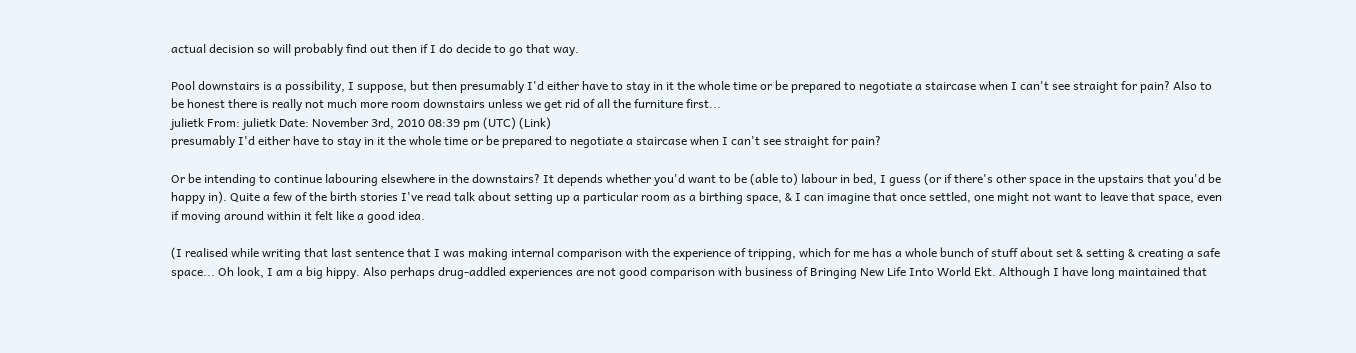actual decision so will probably find out then if I do decide to go that way.

Pool downstairs is a possibility, I suppose, but then presumably I'd either have to stay in it the whole time or be prepared to negotiate a staircase when I can't see straight for pain? Also to be honest there is really not much more room downstairs unless we get rid of all the furniture first...
julietk From: julietk Date: November 3rd, 2010 08:39 pm (UTC) (Link)
presumably I'd either have to stay in it the whole time or be prepared to negotiate a staircase when I can't see straight for pain?

Or be intending to continue labouring elsewhere in the downstairs? It depends whether you'd want to be (able to) labour in bed, I guess (or if there's other space in the upstairs that you'd be happy in). Quite a few of the birth stories I've read talk about setting up a particular room as a birthing space, & I can imagine that once settled, one might not want to leave that space, even if moving around within it felt like a good idea.

(I realised while writing that last sentence that I was making internal comparison with the experience of tripping, which for me has a whole bunch of stuff about set & setting & creating a safe space... Oh look, I am a big hippy. Also perhaps drug-addled experiences are not good comparison with business of Bringing New Life Into World Ekt. Although I have long maintained that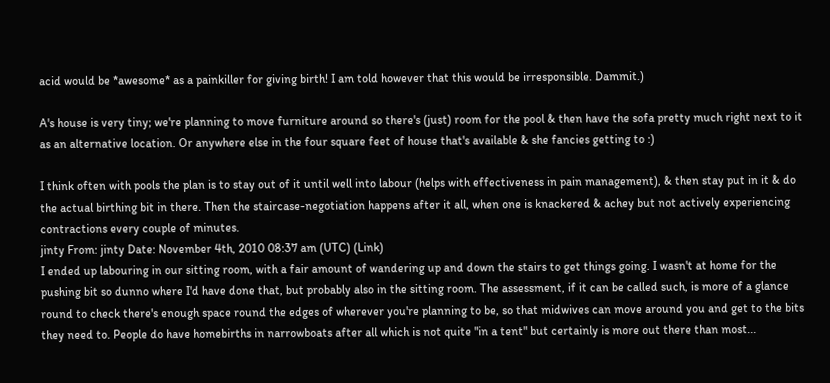acid would be *awesome* as a painkiller for giving birth! I am told however that this would be irresponsible. Dammit.)

A's house is very tiny; we're planning to move furniture around so there's (just) room for the pool & then have the sofa pretty much right next to it as an alternative location. Or anywhere else in the four square feet of house that's available & she fancies getting to :)

I think often with pools the plan is to stay out of it until well into labour (helps with effectiveness in pain management), & then stay put in it & do the actual birthing bit in there. Then the staircase-negotiation happens after it all, when one is knackered & achey but not actively experiencing contractions every couple of minutes.
jinty From: jinty Date: November 4th, 2010 08:37 am (UTC) (Link)
I ended up labouring in our sitting room, with a fair amount of wandering up and down the stairs to get things going. I wasn't at home for the pushing bit so dunno where I'd have done that, but probably also in the sitting room. The assessment, if it can be called such, is more of a glance round to check there's enough space round the edges of wherever you're planning to be, so that midwives can move around you and get to the bits they need to. People do have homebirths in narrowboats after all which is not quite "in a tent" but certainly is more out there than most...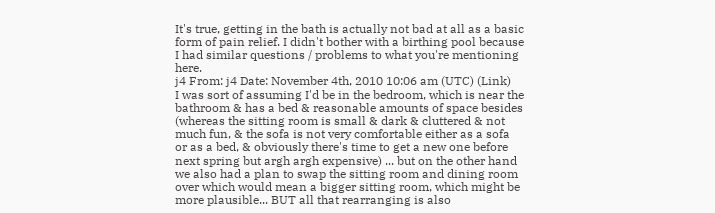It's true, getting in the bath is actually not bad at all as a basic form of pain relief. I didn't bother with a birthing pool because I had similar questions / problems to what you're mentioning here.
j4 From: j4 Date: November 4th, 2010 10:06 am (UTC) (Link)
I was sort of assuming I'd be in the bedroom, which is near the bathroom & has a bed & reasonable amounts of space besides (whereas the sitting room is small & dark & cluttered & not much fun, & the sofa is not very comfortable either as a sofa or as a bed, & obviously there's time to get a new one before next spring but argh argh expensive) ... but on the other hand we also had a plan to swap the sitting room and dining room over which would mean a bigger sitting room, which might be more plausible... BUT all that rearranging is also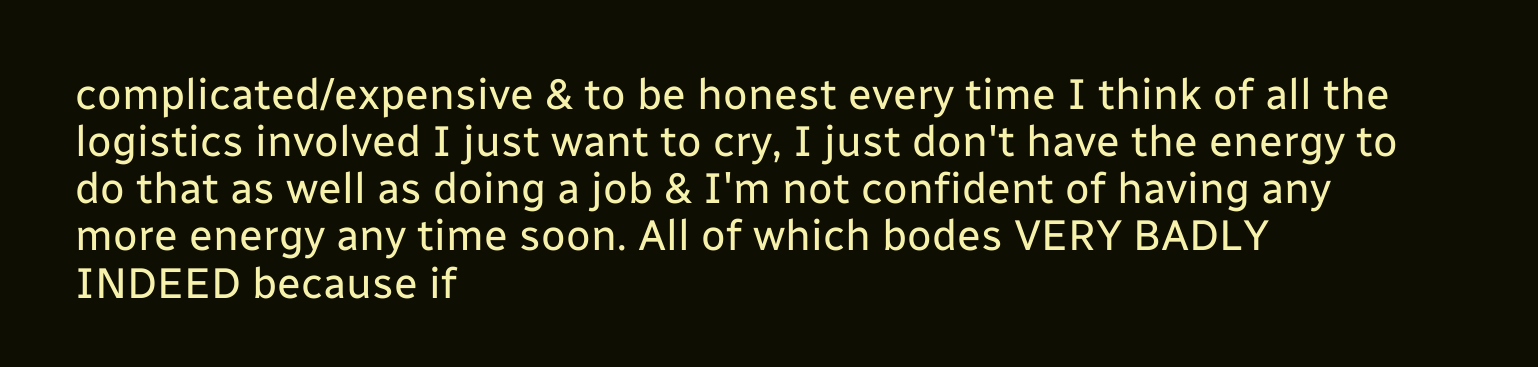complicated/expensive & to be honest every time I think of all the logistics involved I just want to cry, I just don't have the energy to do that as well as doing a job & I'm not confident of having any more energy any time soon. All of which bodes VERY BADLY INDEED because if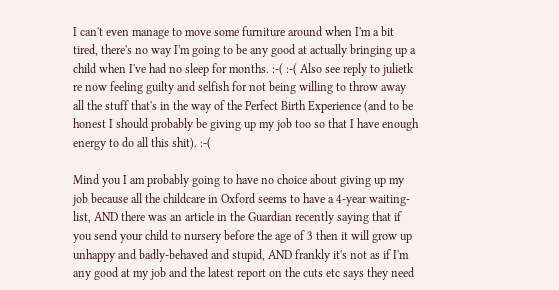I can't even manage to move some furniture around when I'm a bit tired, there's no way I'm going to be any good at actually bringing up a child when I've had no sleep for months. :-( :-( Also see reply to julietk re now feeling guilty and selfish for not being willing to throw away all the stuff that's in the way of the Perfect Birth Experience (and to be honest I should probably be giving up my job too so that I have enough energy to do all this shit). :-(

Mind you I am probably going to have no choice about giving up my job because all the childcare in Oxford seems to have a 4-year waiting-list, AND there was an article in the Guardian recently saying that if you send your child to nursery before the age of 3 then it will grow up unhappy and badly-behaved and stupid, AND frankly it's not as if I'm any good at my job and the latest report on the cuts etc says they need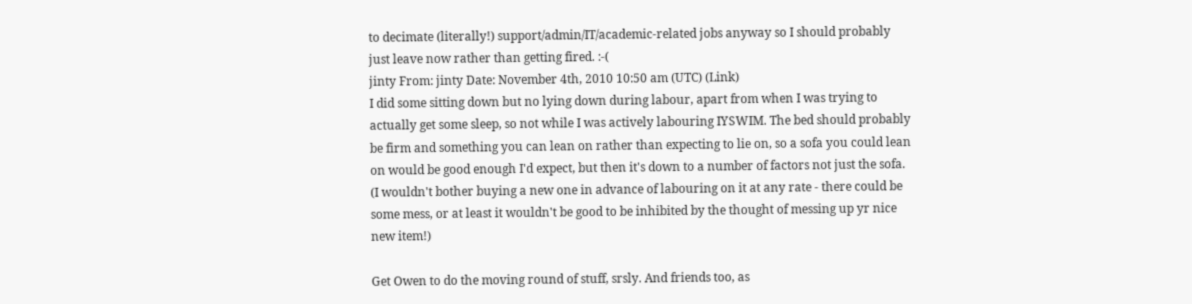to decimate (literally!) support/admin/IT/academic-related jobs anyway so I should probably just leave now rather than getting fired. :-(
jinty From: jinty Date: November 4th, 2010 10:50 am (UTC) (Link)
I did some sitting down but no lying down during labour, apart from when I was trying to actually get some sleep, so not while I was actively labouring IYSWIM. The bed should probably be firm and something you can lean on rather than expecting to lie on, so a sofa you could lean on would be good enough I'd expect, but then it's down to a number of factors not just the sofa. (I wouldn't bother buying a new one in advance of labouring on it at any rate - there could be some mess, or at least it wouldn't be good to be inhibited by the thought of messing up yr nice new item!)

Get Owen to do the moving round of stuff, srsly. And friends too, as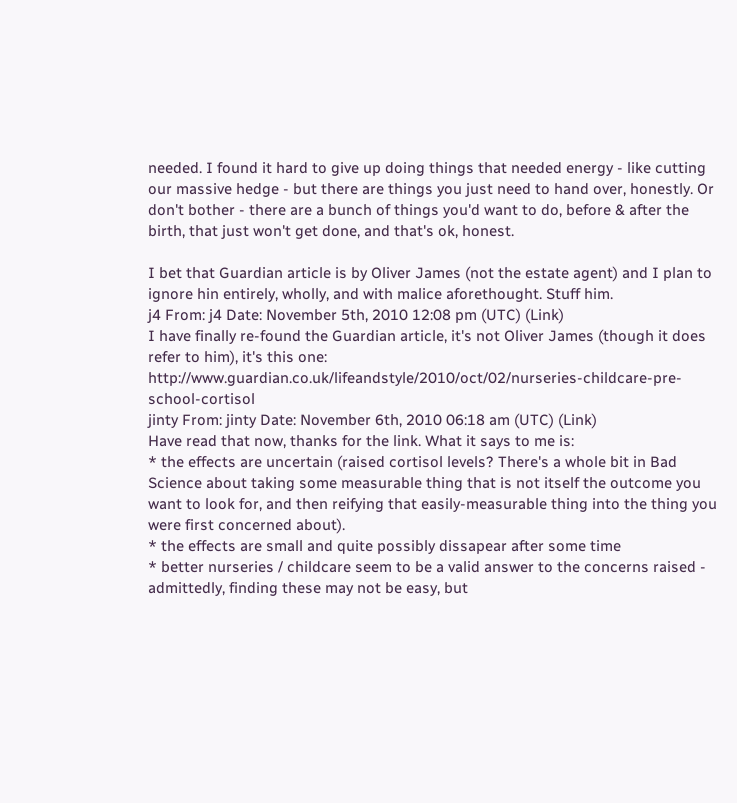needed. I found it hard to give up doing things that needed energy - like cutting our massive hedge - but there are things you just need to hand over, honestly. Or don't bother - there are a bunch of things you'd want to do, before & after the birth, that just won't get done, and that's ok, honest.

I bet that Guardian article is by Oliver James (not the estate agent) and I plan to ignore hin entirely, wholly, and with malice aforethought. Stuff him.
j4 From: j4 Date: November 5th, 2010 12:08 pm (UTC) (Link)
I have finally re-found the Guardian article, it's not Oliver James (though it does refer to him), it's this one: http://www.guardian.co.uk/lifeandstyle/2010/oct/02/nurseries-childcare-pre-school-cortisol
jinty From: jinty Date: November 6th, 2010 06:18 am (UTC) (Link)
Have read that now, thanks for the link. What it says to me is:
* the effects are uncertain (raised cortisol levels? There's a whole bit in Bad Science about taking some measurable thing that is not itself the outcome you want to look for, and then reifying that easily-measurable thing into the thing you were first concerned about).
* the effects are small and quite possibly dissapear after some time
* better nurseries / childcare seem to be a valid answer to the concerns raised - admittedly, finding these may not be easy, but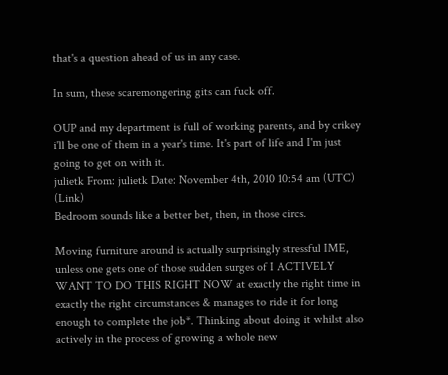that's a question ahead of us in any case.

In sum, these scaremongering gits can fuck off.

OUP and my department is full of working parents, and by crikey i'll be one of them in a year's time. It's part of life and I'm just going to get on with it.
julietk From: julietk Date: November 4th, 2010 10:54 am (UTC) (Link)
Bedroom sounds like a better bet, then, in those circs.

Moving furniture around is actually surprisingly stressful IME, unless one gets one of those sudden surges of I ACTIVELY WANT TO DO THIS RIGHT NOW at exactly the right time in exactly the right circumstances & manages to ride it for long enough to complete the job*. Thinking about doing it whilst also actively in the process of growing a whole new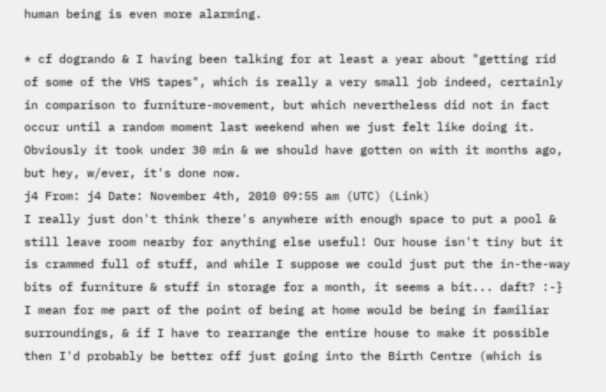human being is even more alarming.

* cf dogrando & I having been talking for at least a year about "getting rid of some of the VHS tapes", which is really a very small job indeed, certainly in comparison to furniture-movement, but which nevertheless did not in fact occur until a random moment last weekend when we just felt like doing it. Obviously it took under 30 min & we should have gotten on with it months ago, but hey, w/ever, it's done now.
j4 From: j4 Date: November 4th, 2010 09:55 am (UTC) (Link)
I really just don't think there's anywhere with enough space to put a pool & still leave room nearby for anything else useful! Our house isn't tiny but it is crammed full of stuff, and while I suppose we could just put the in-the-way bits of furniture & stuff in storage for a month, it seems a bit... daft? :-} I mean for me part of the point of being at home would be being in familiar surroundings, & if I have to rearrange the entire house to make it possible then I'd probably be better off just going into the Birth Centre (which is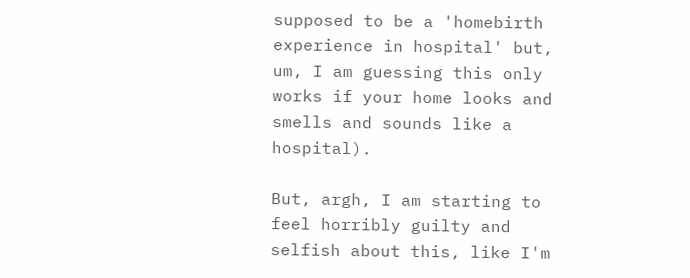supposed to be a 'homebirth experience in hospital' but, um, I am guessing this only works if your home looks and smells and sounds like a hospital).

But, argh, I am starting to feel horribly guilty and selfish about this, like I'm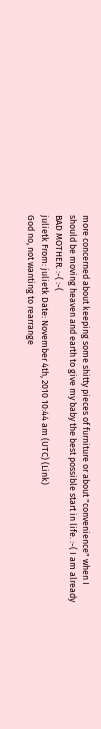more concerned about keeping some shitty pieces of furniture or about "convenience" when I should be moving heaven and earth to give my baby the best possible start in life. :-( I am already BAD MOTHER. :-( :-(
julietk From: julietk Date: November 4th, 2010 10:44 am (UTC) (Link)
God no, not wanting to rearrange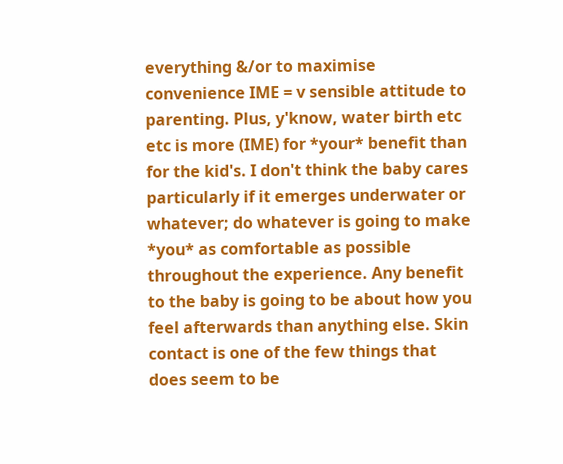everything &/or to maximise convenience IME = v sensible attitude to parenting. Plus, y'know, water birth etc etc is more (IME) for *your* benefit than for the kid's. I don't think the baby cares particularly if it emerges underwater or whatever; do whatever is going to make *you* as comfortable as possible throughout the experience. Any benefit to the baby is going to be about how you feel afterwards than anything else. Skin contact is one of the few things that does seem to be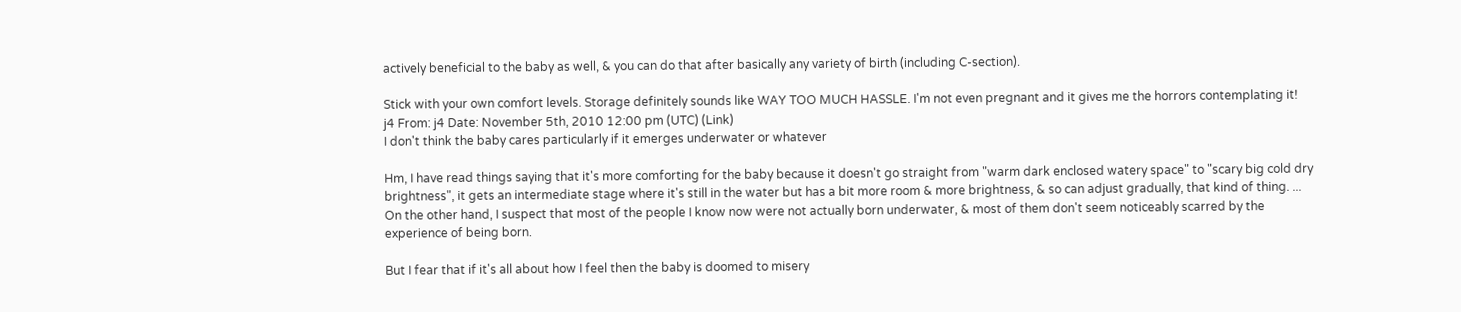actively beneficial to the baby as well, & you can do that after basically any variety of birth (including C-section).

Stick with your own comfort levels. Storage definitely sounds like WAY TOO MUCH HASSLE. I'm not even pregnant and it gives me the horrors contemplating it!
j4 From: j4 Date: November 5th, 2010 12:00 pm (UTC) (Link)
I don't think the baby cares particularly if it emerges underwater or whatever

Hm, I have read things saying that it's more comforting for the baby because it doesn't go straight from "warm dark enclosed watery space" to "scary big cold dry brightness", it gets an intermediate stage where it's still in the water but has a bit more room & more brightness, & so can adjust gradually, that kind of thing. ... On the other hand, I suspect that most of the people I know now were not actually born underwater, & most of them don't seem noticeably scarred by the experience of being born.

But I fear that if it's all about how I feel then the baby is doomed to misery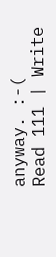anyway. :-(
Read 111 | Write